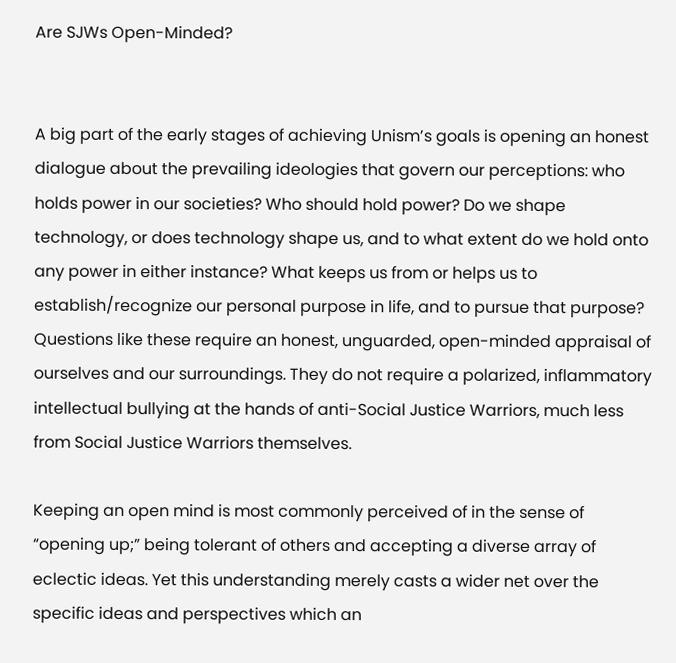Are SJWs Open-Minded?


A big part of the early stages of achieving Unism’s goals is opening an honest dialogue about the prevailing ideologies that govern our perceptions: who holds power in our societies? Who should hold power? Do we shape technology, or does technology shape us, and to what extent do we hold onto any power in either instance? What keeps us from or helps us to establish/recognize our personal purpose in life, and to pursue that purpose? Questions like these require an honest, unguarded, open-minded appraisal of ourselves and our surroundings. They do not require a polarized, inflammatory intellectual bullying at the hands of anti-Social Justice Warriors, much less from Social Justice Warriors themselves.

Keeping an open mind is most commonly perceived of in the sense of “opening up;” being tolerant of others and accepting a diverse array of eclectic ideas. Yet this understanding merely casts a wider net over the specific ideas and perspectives which an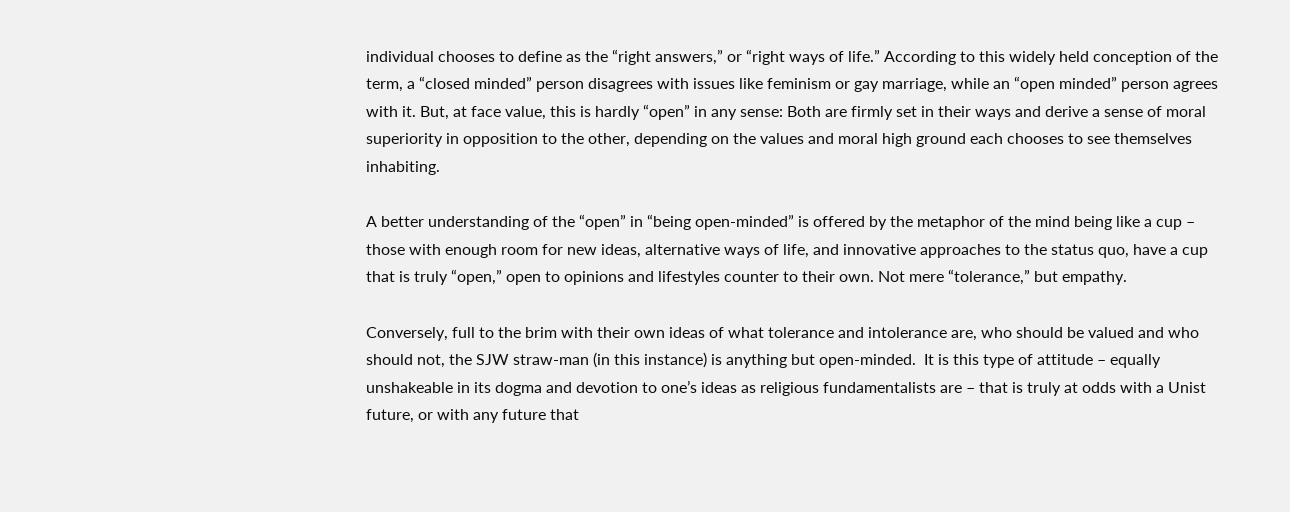individual chooses to define as the “right answers,” or “right ways of life.” According to this widely held conception of the term, a “closed minded” person disagrees with issues like feminism or gay marriage, while an “open minded” person agrees with it. But, at face value, this is hardly “open” in any sense: Both are firmly set in their ways and derive a sense of moral superiority in opposition to the other, depending on the values and moral high ground each chooses to see themselves inhabiting.

A better understanding of the “open” in “being open-minded” is offered by the metaphor of the mind being like a cup – those with enough room for new ideas, alternative ways of life, and innovative approaches to the status quo, have a cup that is truly “open,” open to opinions and lifestyles counter to their own. Not mere “tolerance,” but empathy.

Conversely, full to the brim with their own ideas of what tolerance and intolerance are, who should be valued and who should not, the SJW straw-man (in this instance) is anything but open-minded.  It is this type of attitude – equally unshakeable in its dogma and devotion to one’s ideas as religious fundamentalists are – that is truly at odds with a Unist future, or with any future that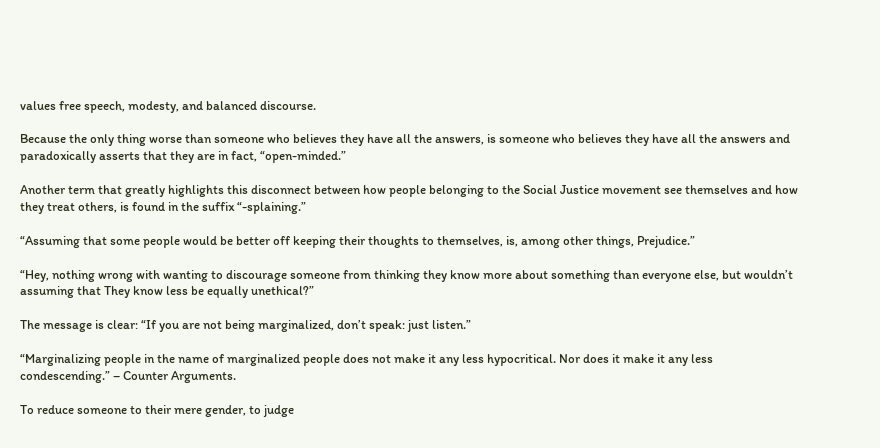values free speech, modesty, and balanced discourse.

Because the only thing worse than someone who believes they have all the answers, is someone who believes they have all the answers and paradoxically asserts that they are in fact, “open-minded.”

Another term that greatly highlights this disconnect between how people belonging to the Social Justice movement see themselves and how they treat others, is found in the suffix “-splaining.”

“Assuming that some people would be better off keeping their thoughts to themselves, is, among other things, Prejudice.”

“Hey, nothing wrong with wanting to discourage someone from thinking they know more about something than everyone else, but wouldn’t assuming that They know less be equally unethical?”

The message is clear: “If you are not being marginalized, don’t speak: just listen.”

“Marginalizing people in the name of marginalized people does not make it any less hypocritical. Nor does it make it any less condescending.” – Counter Arguments.

To reduce someone to their mere gender, to judge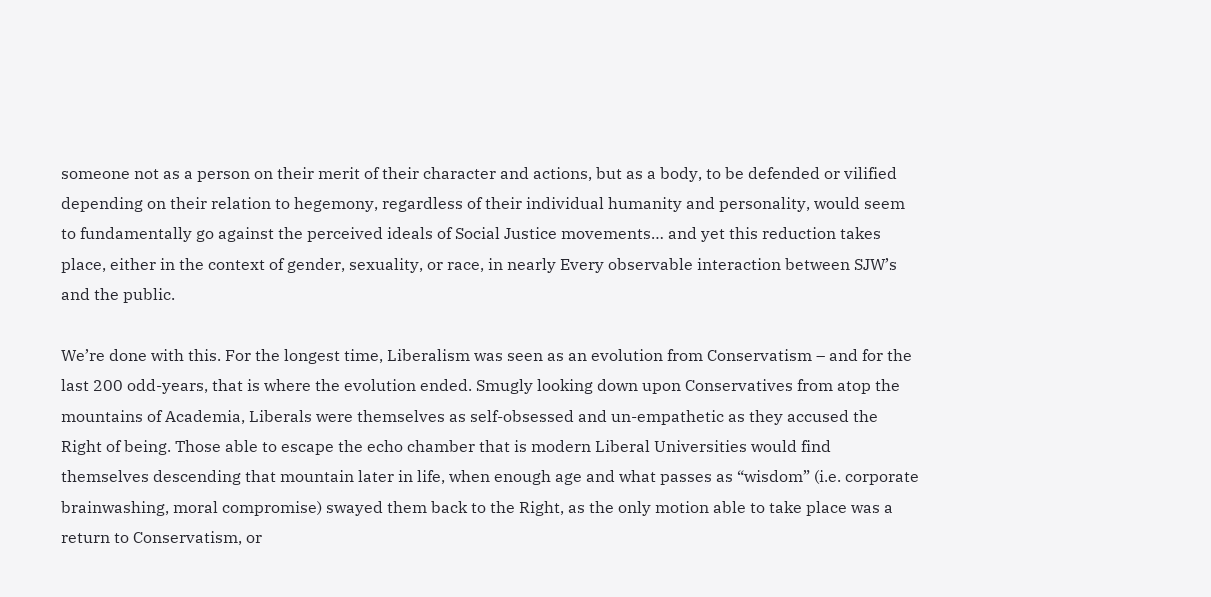someone not as a person on their merit of their character and actions, but as a body, to be defended or vilified depending on their relation to hegemony, regardless of their individual humanity and personality, would seem to fundamentally go against the perceived ideals of Social Justice movements… and yet this reduction takes place, either in the context of gender, sexuality, or race, in nearly Every observable interaction between SJW’s and the public.

We’re done with this. For the longest time, Liberalism was seen as an evolution from Conservatism – and for the last 200 odd-years, that is where the evolution ended. Smugly looking down upon Conservatives from atop the mountains of Academia, Liberals were themselves as self-obsessed and un-empathetic as they accused the Right of being. Those able to escape the echo chamber that is modern Liberal Universities would find themselves descending that mountain later in life, when enough age and what passes as “wisdom” (i.e. corporate brainwashing, moral compromise) swayed them back to the Right, as the only motion able to take place was a return to Conservatism, or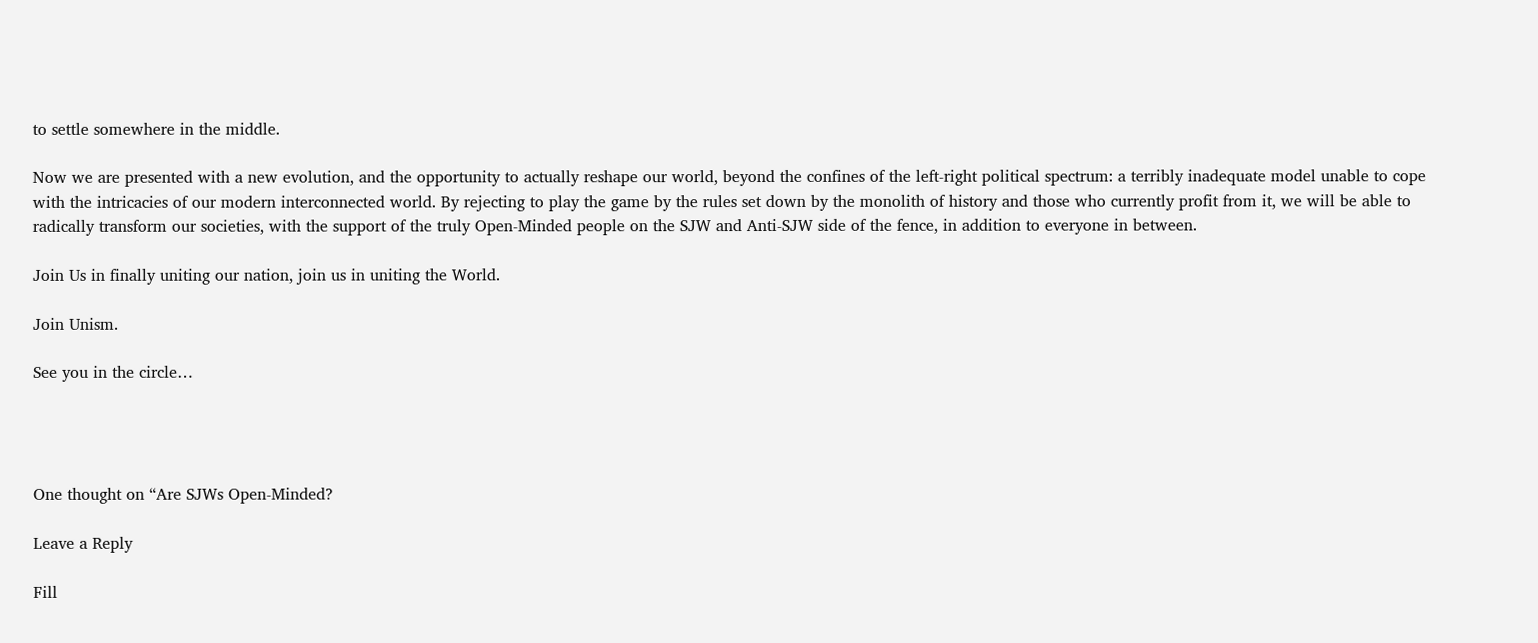to settle somewhere in the middle.

Now we are presented with a new evolution, and the opportunity to actually reshape our world, beyond the confines of the left-right political spectrum: a terribly inadequate model unable to cope with the intricacies of our modern interconnected world. By rejecting to play the game by the rules set down by the monolith of history and those who currently profit from it, we will be able to radically transform our societies, with the support of the truly Open-Minded people on the SJW and Anti-SJW side of the fence, in addition to everyone in between.

Join Us in finally uniting our nation, join us in uniting the World.

Join Unism.

See you in the circle…




One thought on “Are SJWs Open-Minded?

Leave a Reply

Fill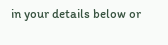in your details below or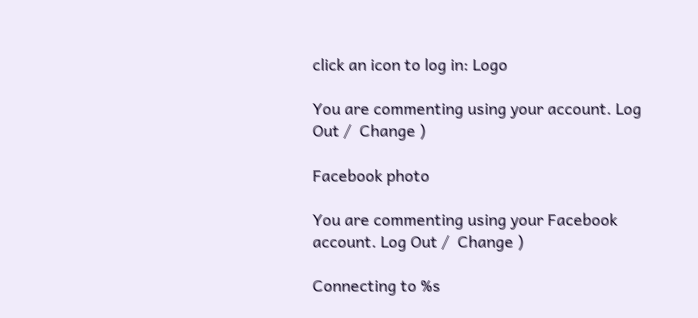click an icon to log in: Logo

You are commenting using your account. Log Out /  Change )

Facebook photo

You are commenting using your Facebook account. Log Out /  Change )

Connecting to %s